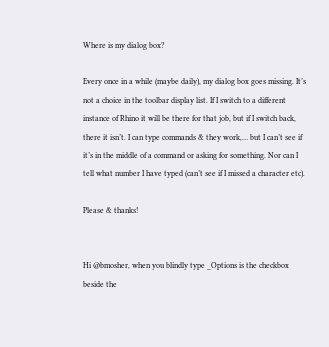Where is my dialog box?

Every once in a while (maybe daily), my dialog box goes missing. It’s not a choice in the toolbar display list. If I switch to a different instance of Rhino it will be there for that job, but if I switch back, there it isn’t. I can type commands & they work,… but I can’t see if it’s in the middle of a command or asking for something. Nor can I tell what number I have typed (can’t see if I missed a character etc).

Please & thanks!


Hi @bmosher, when you blindly type _Options is the checkbox beside the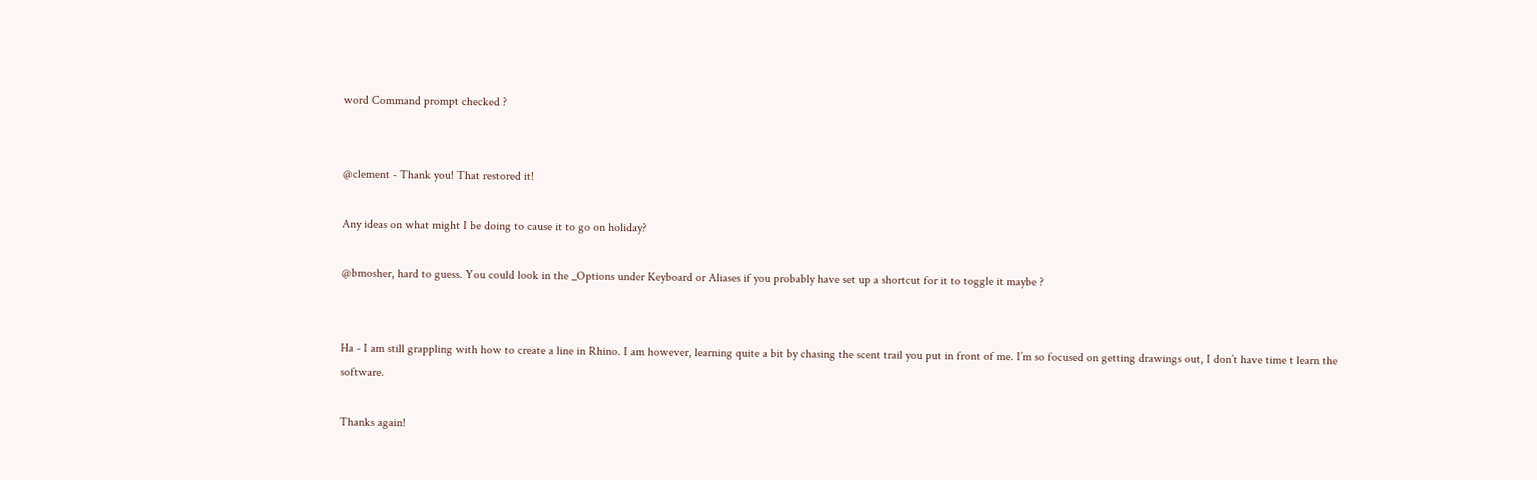word Command prompt checked ?


@clement - Thank you! That restored it!

Any ideas on what might I be doing to cause it to go on holiday?

@bmosher, hard to guess. You could look in the _Options under Keyboard or Aliases if you probably have set up a shortcut for it to toggle it maybe ?


Ha - I am still grappling with how to create a line in Rhino. I am however, learning quite a bit by chasing the scent trail you put in front of me. I’m so focused on getting drawings out, I don’t have time t learn the software.

Thanks again!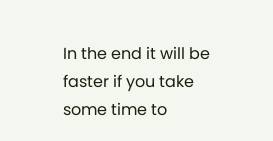In the end it will be faster if you take some time to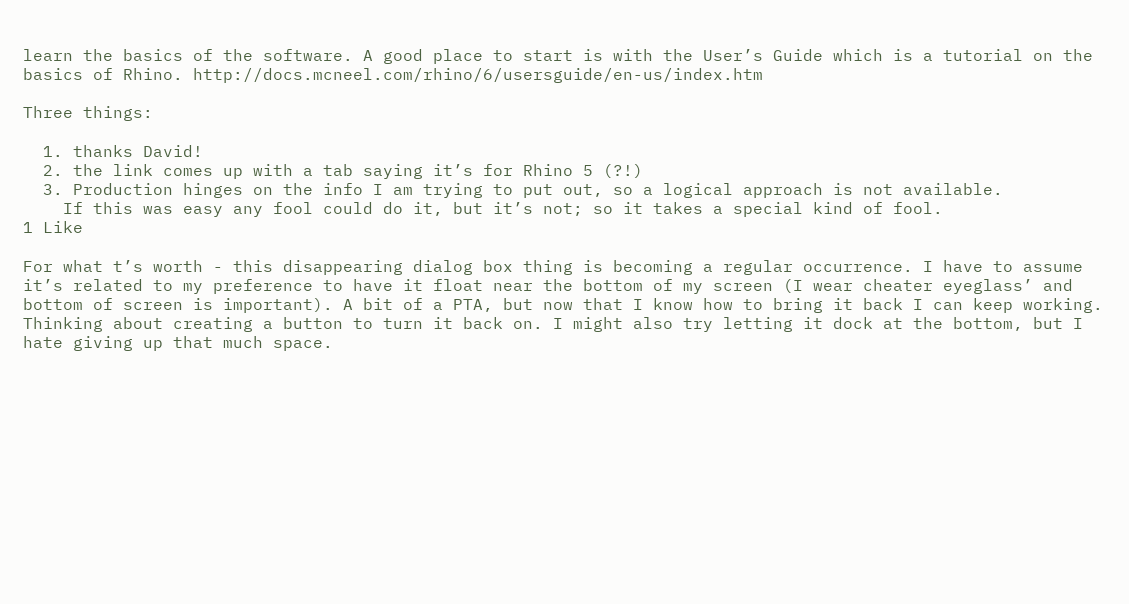learn the basics of the software. A good place to start is with the User’s Guide which is a tutorial on the basics of Rhino. http://docs.mcneel.com/rhino/6/usersguide/en-us/index.htm

Three things:

  1. thanks David!
  2. the link comes up with a tab saying it’s for Rhino 5 (?!)
  3. Production hinges on the info I am trying to put out, so a logical approach is not available.
    If this was easy any fool could do it, but it’s not; so it takes a special kind of fool.
1 Like

For what t’s worth - this disappearing dialog box thing is becoming a regular occurrence. I have to assume it’s related to my preference to have it float near the bottom of my screen (I wear cheater eyeglass’ and bottom of screen is important). A bit of a PTA, but now that I know how to bring it back I can keep working. Thinking about creating a button to turn it back on. I might also try letting it dock at the bottom, but I hate giving up that much space.